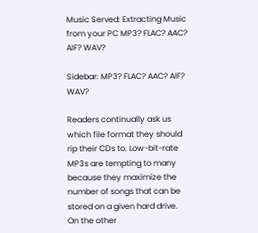Music Served: Extracting Music from your PC MP3? FLAC? AAC? AIF? WAV?

Sidebar: MP3? FLAC? AAC? AIF? WAV?

Readers continually ask us which file format they should rip their CDs to. Low-bit-rate MP3s are tempting to many because they maximize the number of songs that can be stored on a given hard drive. On the other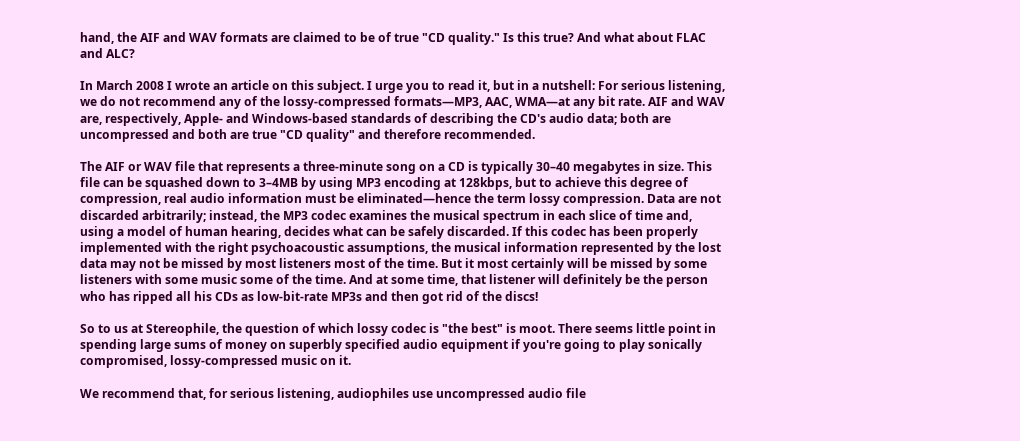hand, the AIF and WAV formats are claimed to be of true "CD quality." Is this true? And what about FLAC and ALC?

In March 2008 I wrote an article on this subject. I urge you to read it, but in a nutshell: For serious listening, we do not recommend any of the lossy-compressed formats—MP3, AAC, WMA—at any bit rate. AIF and WAV are, respectively, Apple- and Windows-based standards of describing the CD's audio data; both are uncompressed and both are true "CD quality" and therefore recommended.

The AIF or WAV file that represents a three-minute song on a CD is typically 30–40 megabytes in size. This file can be squashed down to 3–4MB by using MP3 encoding at 128kbps, but to achieve this degree of compression, real audio information must be eliminated—hence the term lossy compression. Data are not discarded arbitrarily; instead, the MP3 codec examines the musical spectrum in each slice of time and, using a model of human hearing, decides what can be safely discarded. If this codec has been properly implemented with the right psychoacoustic assumptions, the musical information represented by the lost data may not be missed by most listeners most of the time. But it most certainly will be missed by some listeners with some music some of the time. And at some time, that listener will definitely be the person who has ripped all his CDs as low-bit-rate MP3s and then got rid of the discs!

So to us at Stereophile, the question of which lossy codec is "the best" is moot. There seems little point in spending large sums of money on superbly specified audio equipment if you're going to play sonically compromised, lossy-compressed music on it.

We recommend that, for serious listening, audiophiles use uncompressed audio file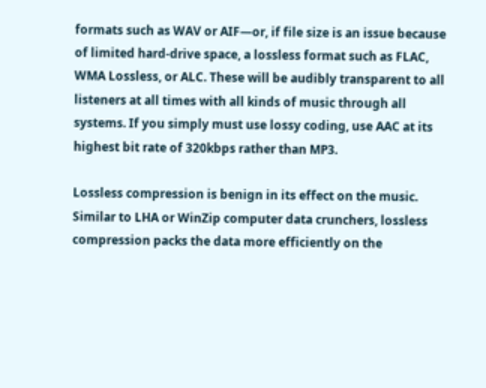formats such as WAV or AIF—or, if file size is an issue because of limited hard-drive space, a lossless format such as FLAC, WMA Lossless, or ALC. These will be audibly transparent to all listeners at all times with all kinds of music through all systems. If you simply must use lossy coding, use AAC at its highest bit rate of 320kbps rather than MP3.

Lossless compression is benign in its effect on the music. Similar to LHA or WinZip computer data crunchers, lossless compression packs the data more efficiently on the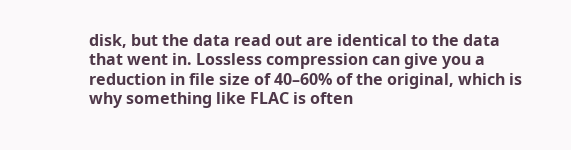disk, but the data read out are identical to the data that went in. Lossless compression can give you a reduction in file size of 40–60% of the original, which is why something like FLAC is often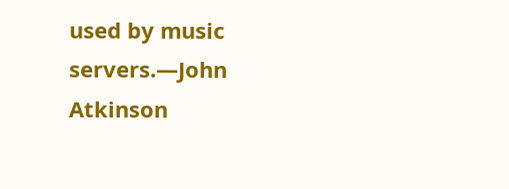used by music servers.—John Atkinson